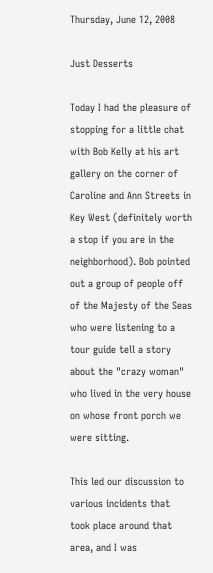Thursday, June 12, 2008

Just Desserts

Today I had the pleasure of stopping for a little chat with Bob Kelly at his art gallery on the corner of Caroline and Ann Streets in Key West (definitely worth a stop if you are in the neighborhood). Bob pointed out a group of people off of the Majesty of the Seas who were listening to a tour guide tell a story about the "crazy woman" who lived in the very house on whose front porch we were sitting.

This led our discussion to various incidents that took place around that area, and I was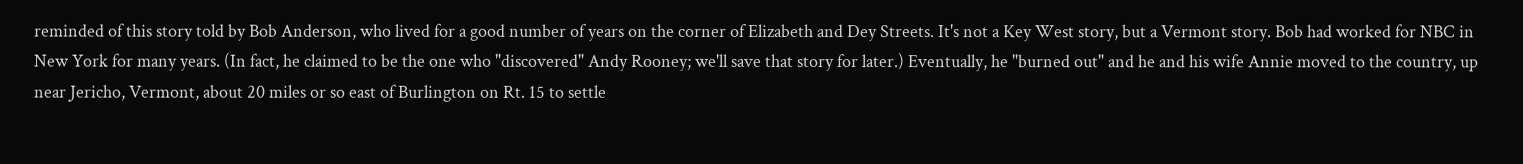reminded of this story told by Bob Anderson, who lived for a good number of years on the corner of Elizabeth and Dey Streets. It's not a Key West story, but a Vermont story. Bob had worked for NBC in New York for many years. (In fact, he claimed to be the one who "discovered" Andy Rooney; we'll save that story for later.) Eventually, he "burned out" and he and his wife Annie moved to the country, up near Jericho, Vermont, about 20 miles or so east of Burlington on Rt. 15 to settle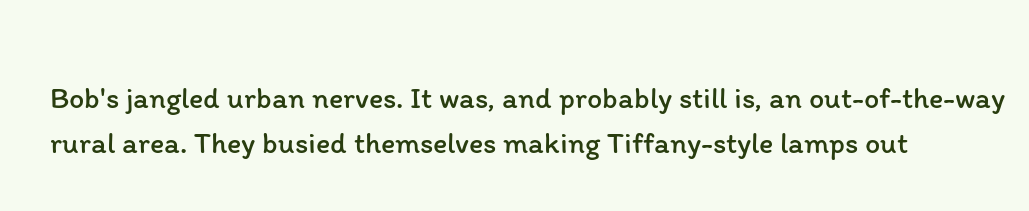Bob's jangled urban nerves. It was, and probably still is, an out-of-the-way rural area. They busied themselves making Tiffany-style lamps out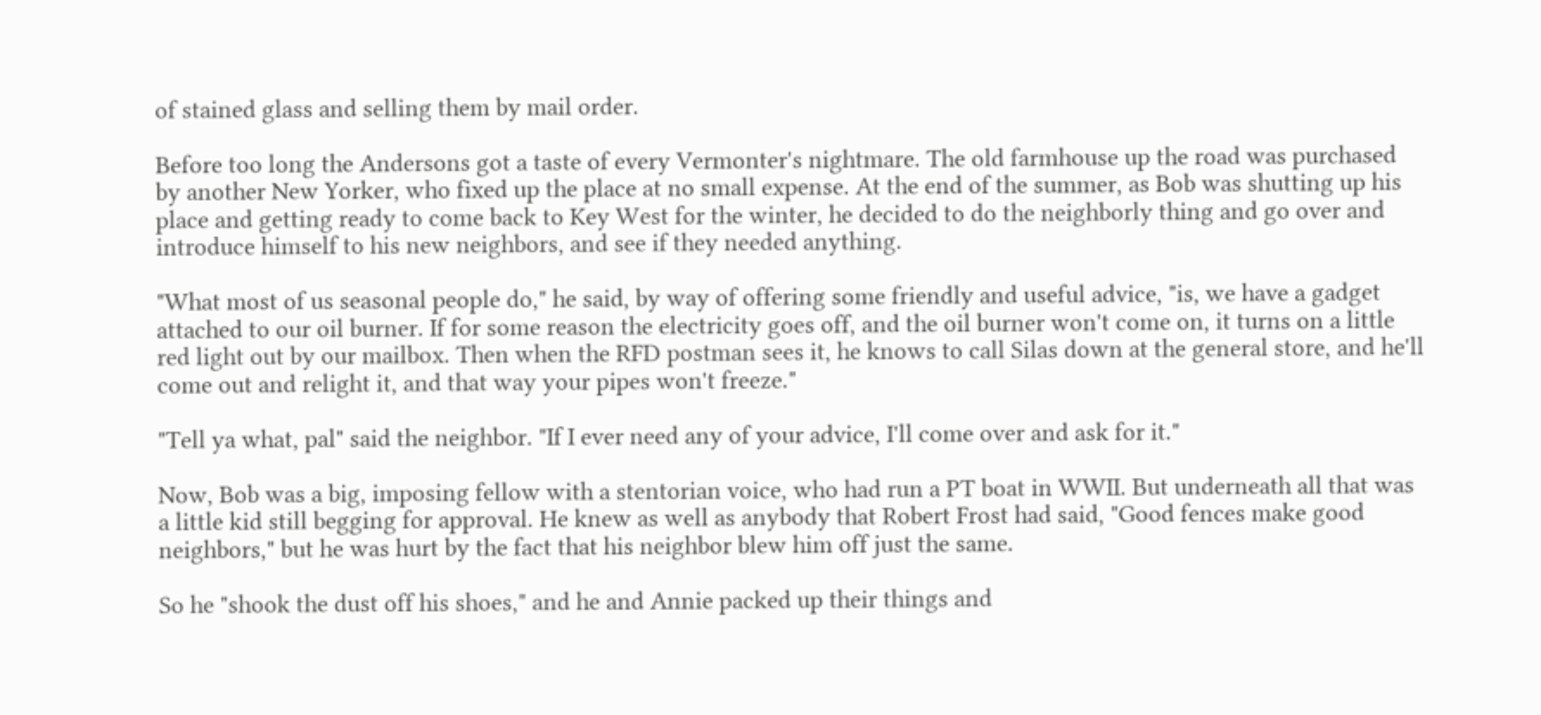of stained glass and selling them by mail order.

Before too long the Andersons got a taste of every Vermonter's nightmare. The old farmhouse up the road was purchased by another New Yorker, who fixed up the place at no small expense. At the end of the summer, as Bob was shutting up his place and getting ready to come back to Key West for the winter, he decided to do the neighborly thing and go over and introduce himself to his new neighbors, and see if they needed anything.

"What most of us seasonal people do," he said, by way of offering some friendly and useful advice, "is, we have a gadget attached to our oil burner. If for some reason the electricity goes off, and the oil burner won't come on, it turns on a little red light out by our mailbox. Then when the RFD postman sees it, he knows to call Silas down at the general store, and he'll come out and relight it, and that way your pipes won't freeze."

"Tell ya what, pal" said the neighbor. "If I ever need any of your advice, I'll come over and ask for it."

Now, Bob was a big, imposing fellow with a stentorian voice, who had run a PT boat in WWII. But underneath all that was a little kid still begging for approval. He knew as well as anybody that Robert Frost had said, "Good fences make good neighbors," but he was hurt by the fact that his neighbor blew him off just the same.

So he "shook the dust off his shoes," and he and Annie packed up their things and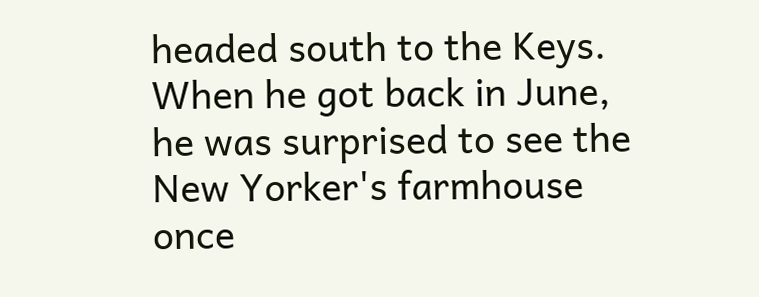headed south to the Keys. When he got back in June, he was surprised to see the New Yorker's farmhouse once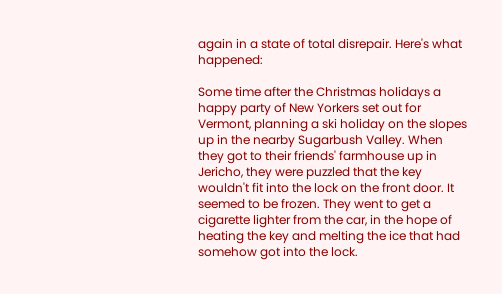again in a state of total disrepair. Here's what happened:

Some time after the Christmas holidays a happy party of New Yorkers set out for Vermont, planning a ski holiday on the slopes up in the nearby Sugarbush Valley. When they got to their friends' farmhouse up in Jericho, they were puzzled that the key wouldn't fit into the lock on the front door. It seemed to be frozen. They went to get a cigarette lighter from the car, in the hope of heating the key and melting the ice that had somehow got into the lock.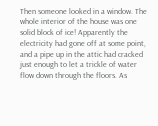Then someone looked in a window. The whole interior of the house was one solid block of ice! Apparently the electricity had gone off at some point, and a pipe up in the attic had cracked just enough to let a trickle of water flow down through the floors. As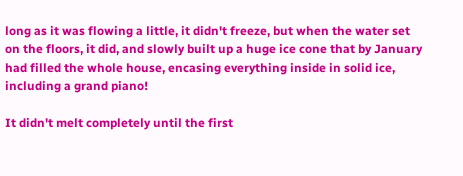long as it was flowing a little, it didn't freeze, but when the water set on the floors, it did, and slowly built up a huge ice cone that by January had filled the whole house, encasing everything inside in solid ice, including a grand piano!

It didn't melt completely until the first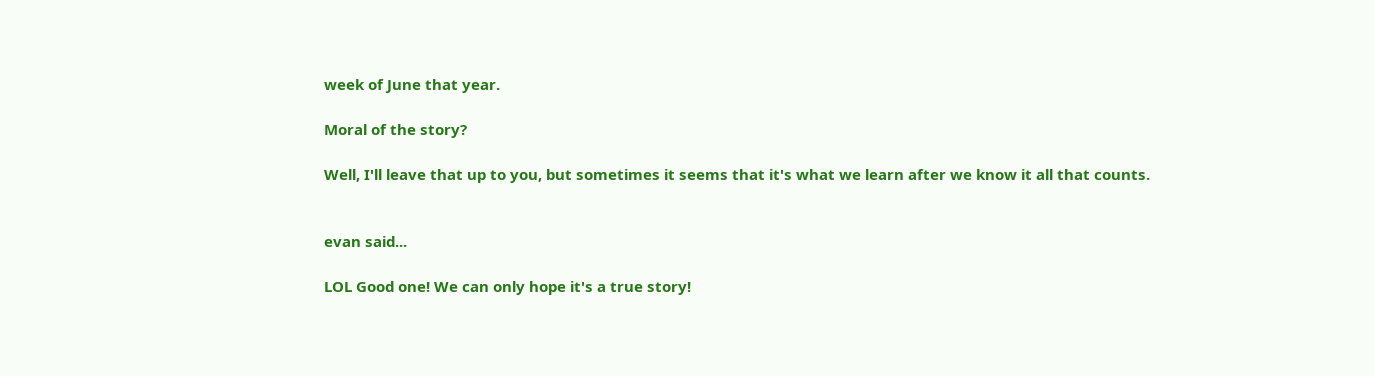week of June that year.

Moral of the story?

Well, I'll leave that up to you, but sometimes it seems that it's what we learn after we know it all that counts.


evan said...

LOL Good one! We can only hope it's a true story!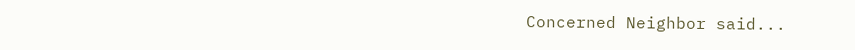Concerned Neighbor said...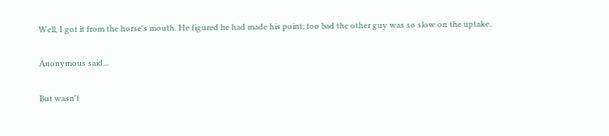Well, I got it from the horse's mouth. He figured he had made his point; too bad the other guy was so slow on the uptake.

Anonymous said...

But wasn't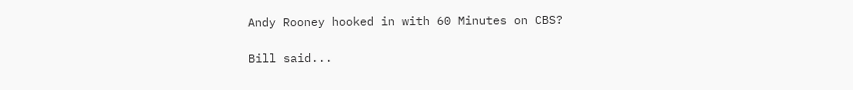Andy Rooney hooked in with 60 Minutes on CBS?

Bill said...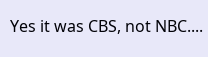Yes it was CBS, not NBC....